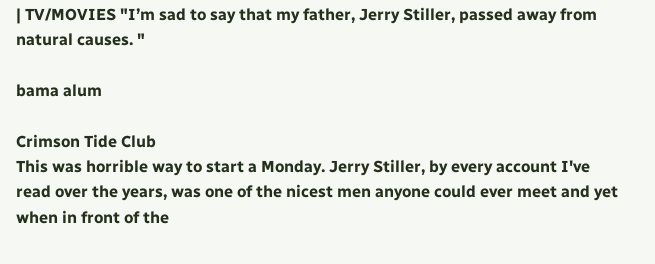| TV/MOVIES "I’m sad to say that my father, Jerry Stiller, passed away from natural causes. "

bama alum

Crimson Tide Club
This was horrible way to start a Monday. Jerry Stiller, by every account I've read over the years, was one of the nicest men anyone could ever meet and yet when in front of the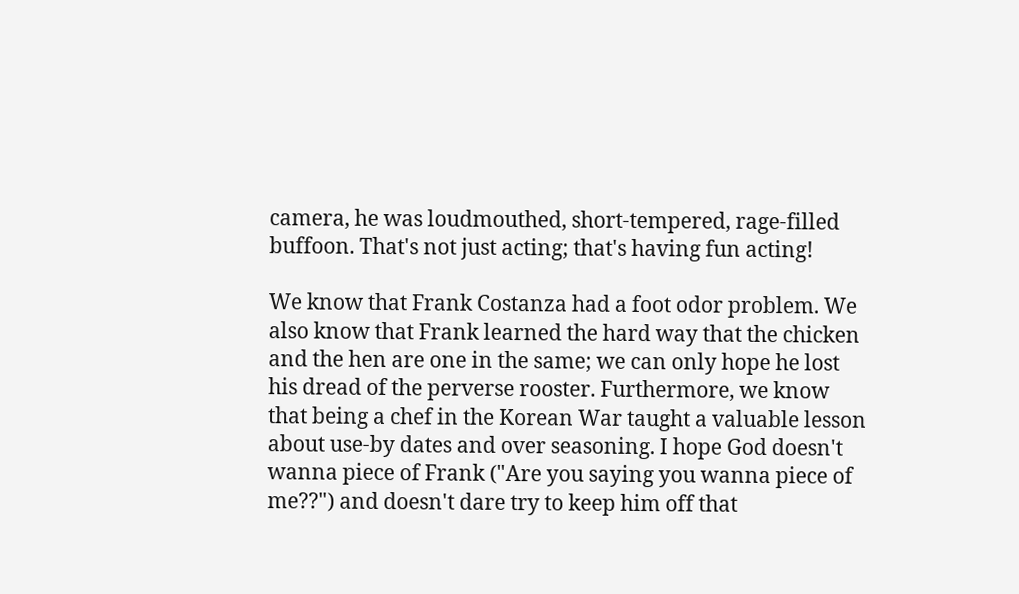camera, he was loudmouthed, short-tempered, rage-filled buffoon. That's not just acting; that's having fun acting!

We know that Frank Costanza had a foot odor problem. We also know that Frank learned the hard way that the chicken and the hen are one in the same; we can only hope he lost his dread of the perverse rooster. Furthermore, we know that being a chef in the Korean War taught a valuable lesson about use-by dates and over seasoning. I hope God doesn't wanna piece of Frank ("Are you saying you wanna piece of me??") and doesn't dare try to keep him off that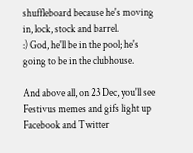shuffleboard because he's moving in, lock, stock and barrel.
:) God, he'll be in the pool; he's going to be in the clubhouse.

And above all, on 23 Dec, you'll see Festivus memes and gifs light up Facebook and Twitter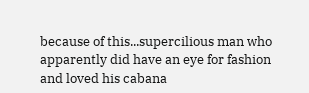because of this...supercilious man who apparently did have an eye for fashion and loved his cabana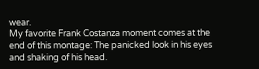wear.
My favorite Frank Costanza moment comes at the end of this montage: The panicked look in his eyes and shaking of his head.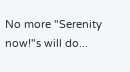No more "Serenity now!"s will do...